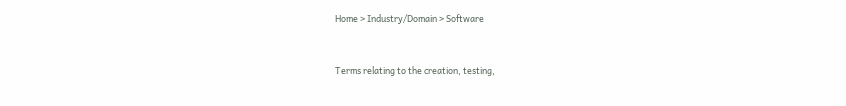Home > Industry/Domain > Software


Terms relating to the creation, testing,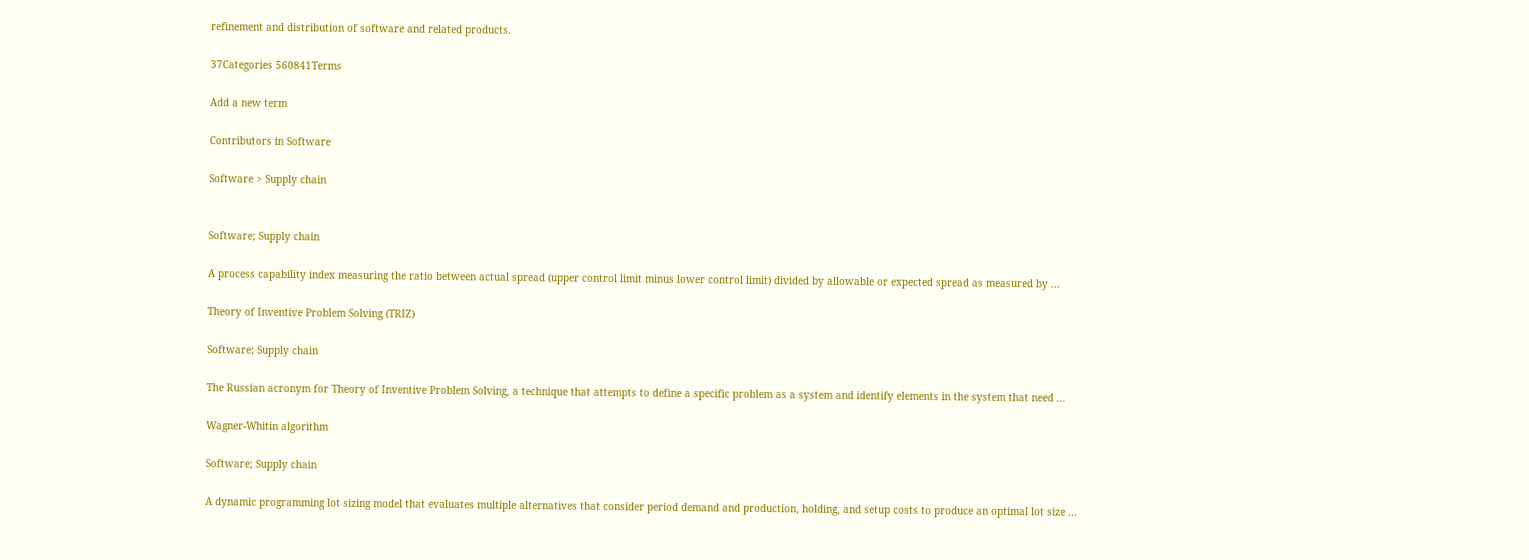refinement and distribution of software and related products.

37Categories 560841Terms

Add a new term

Contributors in Software

Software > Supply chain


Software; Supply chain

A process capability index measuring the ratio between actual spread (upper control limit minus lower control limit) divided by allowable or expected spread as measured by ...

Theory of Inventive Problem Solving (TRIZ)

Software; Supply chain

The Russian acronym for Theory of Inventive Problem Solving, a technique that attempts to define a specific problem as a system and identify elements in the system that need ...

Wagner-Whitin algorithm

Software; Supply chain

A dynamic programming lot sizing model that evaluates multiple alternatives that consider period demand and production, holding, and setup costs to produce an optimal lot size ...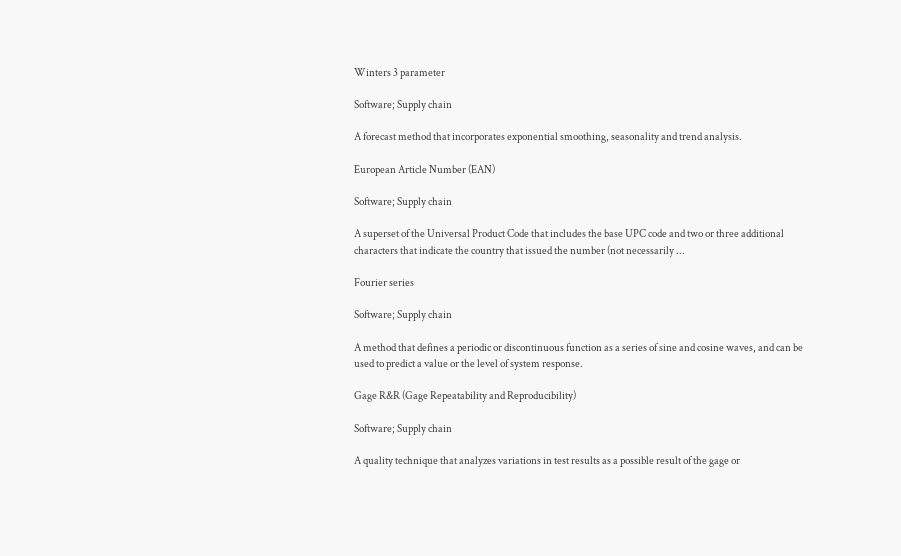Winters 3 parameter

Software; Supply chain

A forecast method that incorporates exponential smoothing, seasonality and trend analysis.

European Article Number (EAN)

Software; Supply chain

A superset of the Universal Product Code that includes the base UPC code and two or three additional characters that indicate the country that issued the number (not necessarily ...

Fourier series

Software; Supply chain

A method that defines a periodic or discontinuous function as a series of sine and cosine waves, and can be used to predict a value or the level of system response.

Gage R&R (Gage Repeatability and Reproducibility)

Software; Supply chain

A quality technique that analyzes variations in test results as a possible result of the gage or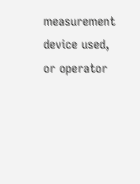measurement device used, or operator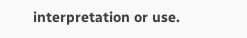interpretation or use.